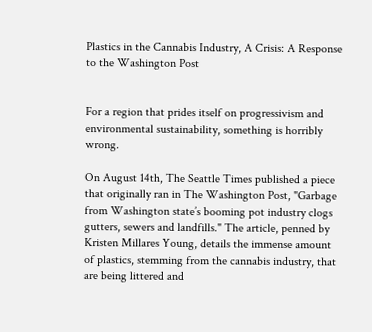Plastics in the Cannabis Industry, A Crisis: A Response to the Washington Post


For a region that prides itself on progressivism and environmental sustainability, something is horribly wrong.

On August 14th, The Seattle Times published a piece that originally ran in The Washington Post, "Garbage from Washington state’s booming pot industry clogs gutters, sewers and landfills." The article, penned by Kristen Millares Young, details the immense amount of plastics, stemming from the cannabis industry, that are being littered and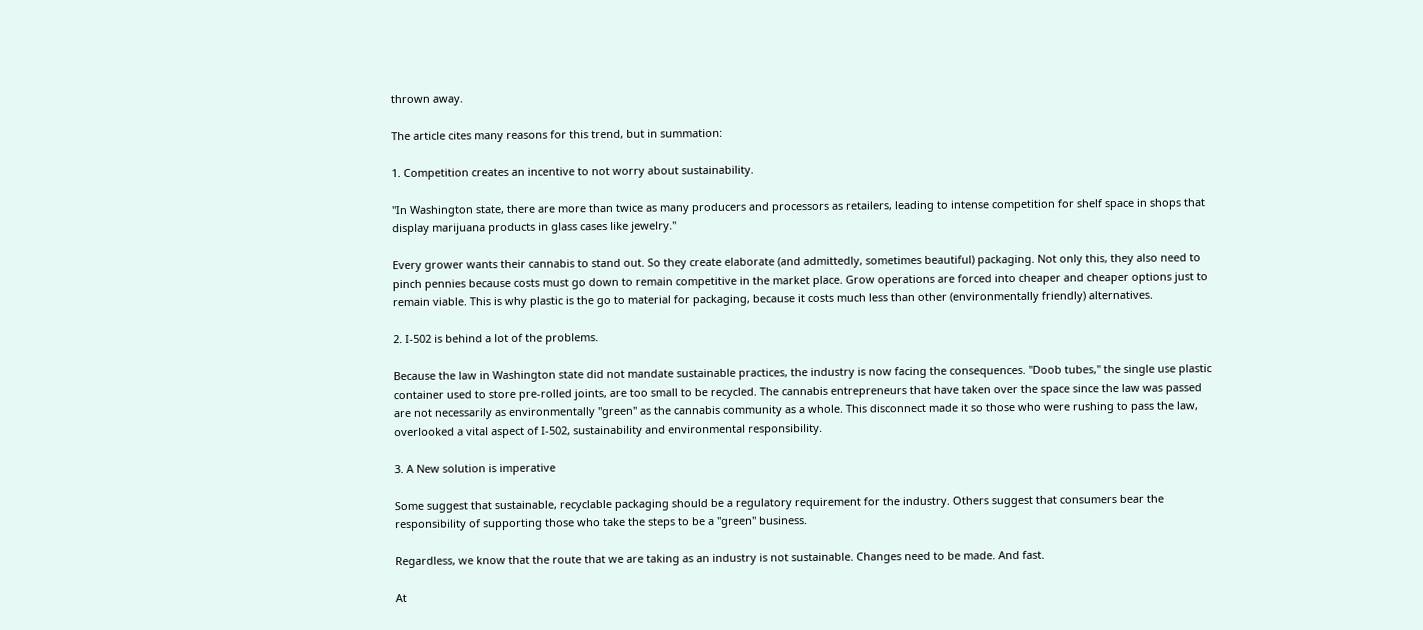thrown away.

The article cites many reasons for this trend, but in summation:

1. Competition creates an incentive to not worry about sustainability.

"In Washington state, there are more than twice as many producers and processors as retailers, leading to intense competition for shelf space in shops that display marijuana products in glass cases like jewelry."

Every grower wants their cannabis to stand out. So they create elaborate (and admittedly, sometimes beautiful) packaging. Not only this, they also need to pinch pennies because costs must go down to remain competitive in the market place. Grow operations are forced into cheaper and cheaper options just to remain viable. This is why plastic is the go to material for packaging, because it costs much less than other (environmentally friendly) alternatives.

2. I-502 is behind a lot of the problems.

Because the law in Washington state did not mandate sustainable practices, the industry is now facing the consequences. "Doob tubes," the single use plastic container used to store pre-rolled joints, are too small to be recycled. The cannabis entrepreneurs that have taken over the space since the law was passed are not necessarily as environmentally "green" as the cannabis community as a whole. This disconnect made it so those who were rushing to pass the law, overlooked a vital aspect of I-502, sustainability and environmental responsibility.

3. A New solution is imperative

Some suggest that sustainable, recyclable packaging should be a regulatory requirement for the industry. Others suggest that consumers bear the responsibility of supporting those who take the steps to be a "green" business.

Regardless, we know that the route that we are taking as an industry is not sustainable. Changes need to be made. And fast.

At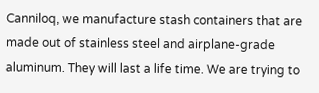Canniloq, we manufacture stash containers that are made out of stainless steel and airplane-grade aluminum. They will last a life time. We are trying to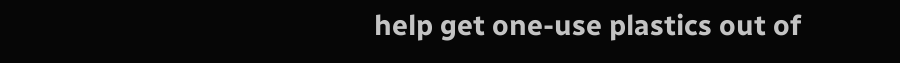help get one-use plastics out of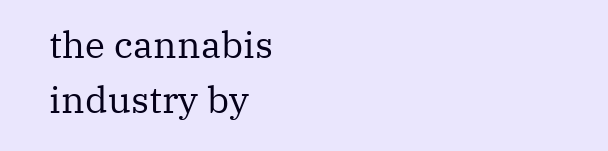the cannabis industry by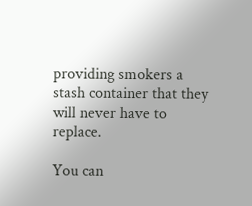providing smokers a stash container that they will never have to replace.

You can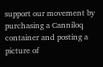support our movement by purchasing a Canniloq container and posting a picture of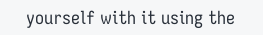yourself with it using the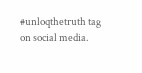#unloqthetruth tag on social media.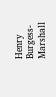Henry Burgess-Marshall